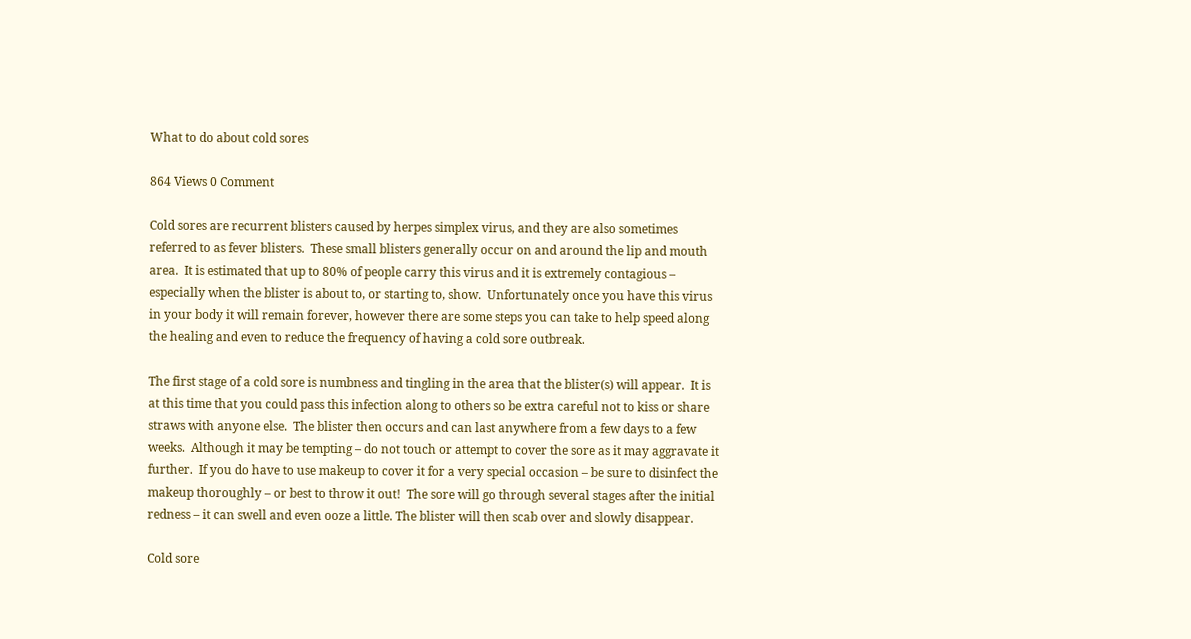What to do about cold sores

864 Views 0 Comment

Cold sores are recurrent blisters caused by herpes simplex virus, and they are also sometimes referred to as fever blisters.  These small blisters generally occur on and around the lip and mouth area.  It is estimated that up to 80% of people carry this virus and it is extremely contagious – especially when the blister is about to, or starting to, show.  Unfortunately once you have this virus in your body it will remain forever, however there are some steps you can take to help speed along the healing and even to reduce the frequency of having a cold sore outbreak.

The first stage of a cold sore is numbness and tingling in the area that the blister(s) will appear.  It is at this time that you could pass this infection along to others so be extra careful not to kiss or share straws with anyone else.  The blister then occurs and can last anywhere from a few days to a few weeks.  Although it may be tempting – do not touch or attempt to cover the sore as it may aggravate it further.  If you do have to use makeup to cover it for a very special occasion – be sure to disinfect the makeup thoroughly – or best to throw it out!  The sore will go through several stages after the initial redness – it can swell and even ooze a little. The blister will then scab over and slowly disappear.

Cold sore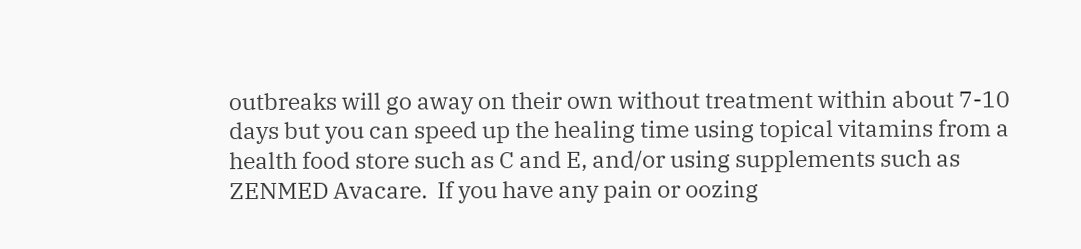outbreaks will go away on their own without treatment within about 7-10 days but you can speed up the healing time using topical vitamins from a health food store such as C and E, and/or using supplements such as ZENMED Avacare.  If you have any pain or oozing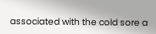associated with the cold sore a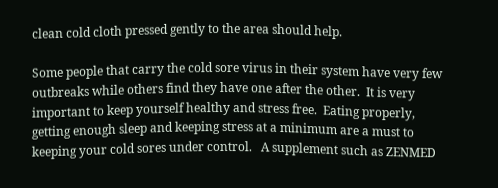clean cold cloth pressed gently to the area should help.

Some people that carry the cold sore virus in their system have very few outbreaks while others find they have one after the other.  It is very important to keep yourself healthy and stress free.  Eating properly, getting enough sleep and keeping stress at a minimum are a must to keeping your cold sores under control.   A supplement such as ZENMED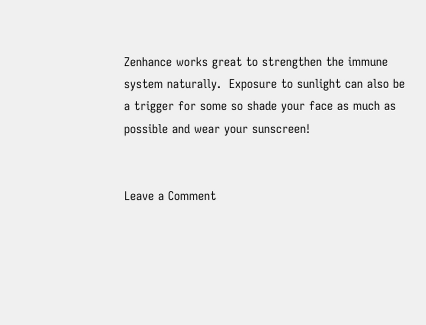Zenhance works great to strengthen the immune system naturally.  Exposure to sunlight can also be a trigger for some so shade your face as much as possible and wear your sunscreen!


Leave a Comment